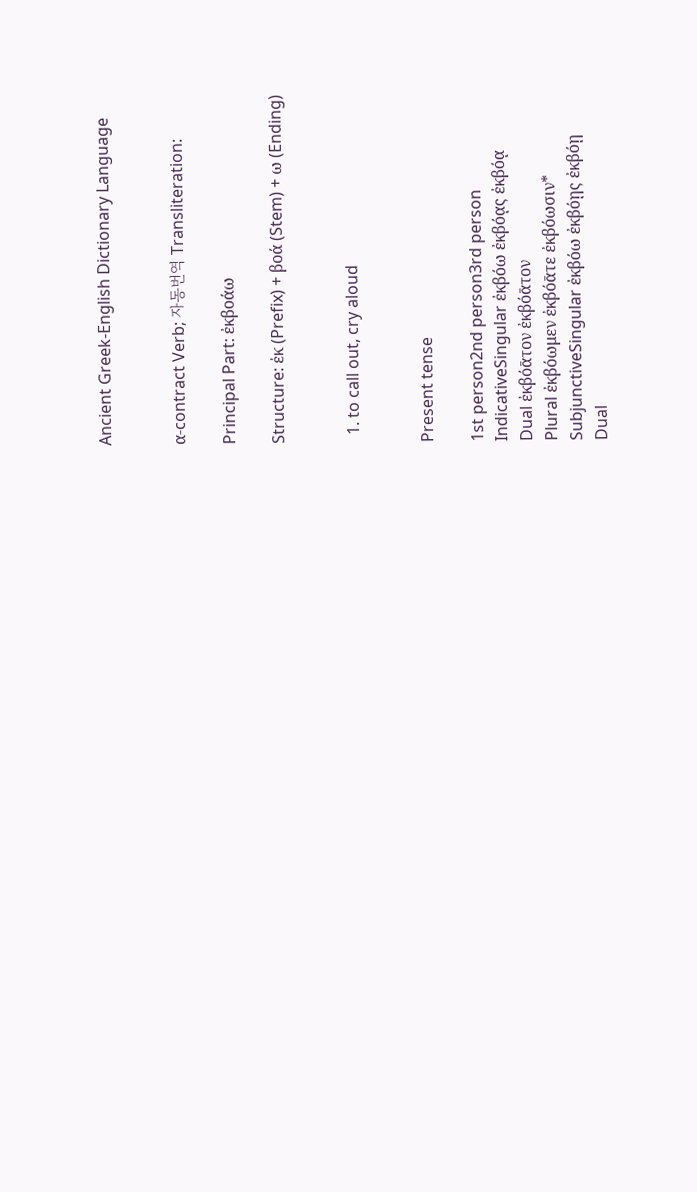Ancient Greek-English Dictionary Language


α-contract Verb; 자동번역 Transliteration:

Principal Part: ἐκβοάω

Structure: ἐκ (Prefix) + βοά (Stem) + ω (Ending)


  1. to call out, cry aloud


Present tense

1st person2nd person3rd person
IndicativeSingular ἐκβόω ἐκβόᾳς ἐκβόᾳ
Dual ἐκβόᾱτον ἐκβόᾱτον
Plural ἐκβόωμεν ἐκβόᾱτε ἐκβόωσιν*
SubjunctiveSingular ἐκβόω ἐκβόῃς ἐκβόῃ
Dual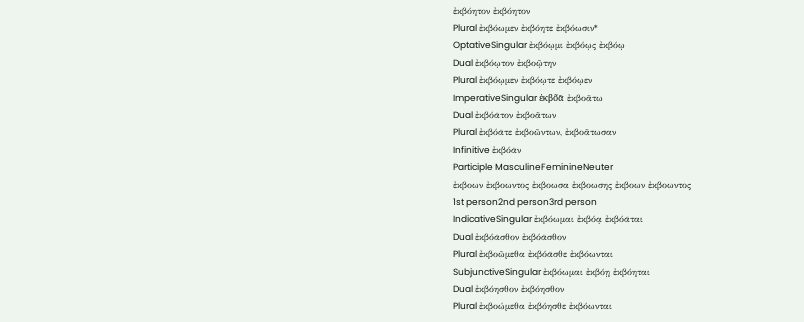ἐκβόητον ἐκβόητον
Plural ἐκβόωμεν ἐκβόητε ἐκβόωσιν*
OptativeSingular ἐκβόῳμι ἐκβόῳς ἐκβόῳ
Dual ἐκβόῳτον ἐκβοῷτην
Plural ἐκβόῳμεν ἐκβόῳτε ἐκβόῳεν
ImperativeSingular ἐκβο͂ᾱ ἐκβοᾶτω
Dual ἐκβόᾱτον ἐκβοᾶτων
Plural ἐκβόᾱτε ἐκβοῶντων, ἐκβοᾶτωσαν
Infinitive ἐκβόᾱν
Participle MasculineFeminineNeuter
ἐκβοων ἐκβοωντος ἐκβοωσα ἐκβοωσης ἐκβοων ἐκβοωντος
1st person2nd person3rd person
IndicativeSingular ἐκβόωμαι ἐκβόᾳ ἐκβόᾱται
Dual ἐκβόᾱσθον ἐκβόᾱσθον
Plural ἐκβοῶμεθα ἐκβόᾱσθε ἐκβόωνται
SubjunctiveSingular ἐκβόωμαι ἐκβόῃ ἐκβόηται
Dual ἐκβόησθον ἐκβόησθον
Plural ἐκβοώμεθα ἐκβόησθε ἐκβόωνται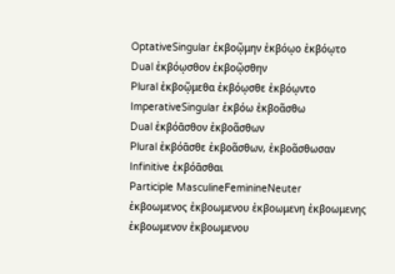OptativeSingular ἐκβοῷμην ἐκβόῳο ἐκβόῳτο
Dual ἐκβόῳσθον ἐκβοῷσθην
Plural ἐκβοῷμεθα ἐκβόῳσθε ἐκβόῳντο
ImperativeSingular ἐκβόω ἐκβοᾶσθω
Dual ἐκβόᾱσθον ἐκβοᾶσθων
Plural ἐκβόᾱσθε ἐκβοᾶσθων, ἐκβοᾶσθωσαν
Infinitive ἐκβόᾱσθαι
Participle MasculineFeminineNeuter
ἐκβοωμενος ἐκβοωμενου ἐκβοωμενη ἐκβοωμενης ἐκβοωμενον ἐκβοωμενου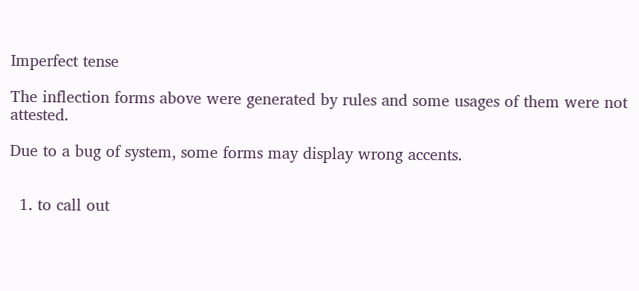Imperfect tense

The inflection forms above were generated by rules and some usages of them were not attested.

Due to a bug of system, some forms may display wrong accents.


  1. to call out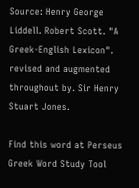Source: Henry George Liddell. Robert Scott. "A Greek-English Lexicon". revised and augmented throughout by. Sir Henry Stuart Jones.

Find this word at Perseus Greek Word Study Tool